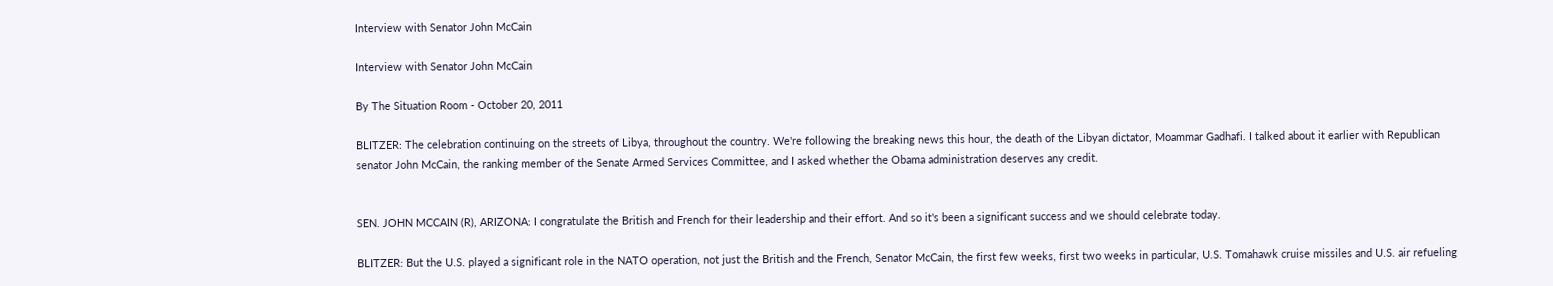Interview with Senator John McCain

Interview with Senator John McCain

By The Situation Room - October 20, 2011

BLITZER: The celebration continuing on the streets of Libya, throughout the country. We're following the breaking news this hour, the death of the Libyan dictator, Moammar Gadhafi. I talked about it earlier with Republican senator John McCain, the ranking member of the Senate Armed Services Committee, and I asked whether the Obama administration deserves any credit.


SEN. JOHN MCCAIN (R), ARIZONA: I congratulate the British and French for their leadership and their effort. And so it's been a significant success and we should celebrate today.

BLITZER: But the U.S. played a significant role in the NATO operation, not just the British and the French, Senator McCain, the first few weeks, first two weeks in particular, U.S. Tomahawk cruise missiles and U.S. air refueling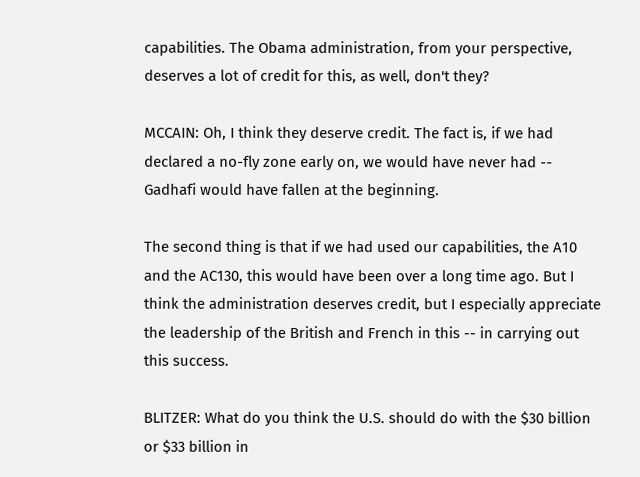capabilities. The Obama administration, from your perspective, deserves a lot of credit for this, as well, don't they?

MCCAIN: Oh, I think they deserve credit. The fact is, if we had declared a no-fly zone early on, we would have never had -- Gadhafi would have fallen at the beginning.

The second thing is that if we had used our capabilities, the A10 and the AC130, this would have been over a long time ago. But I think the administration deserves credit, but I especially appreciate the leadership of the British and French in this -- in carrying out this success.

BLITZER: What do you think the U.S. should do with the $30 billion or $33 billion in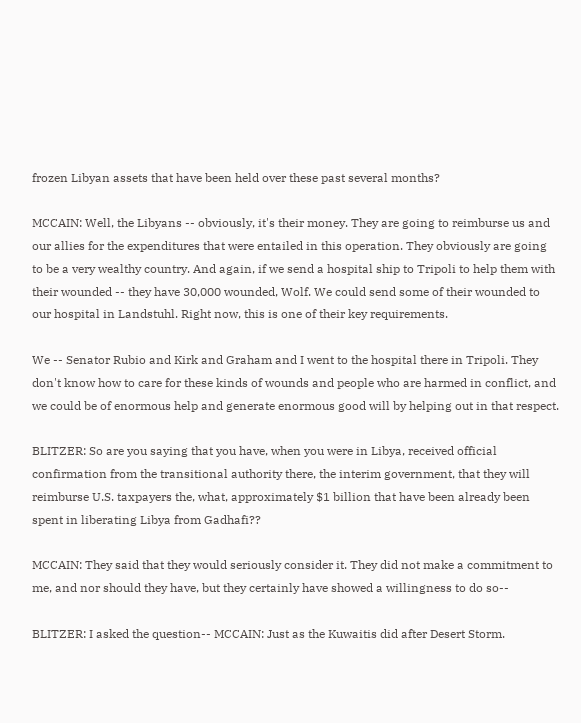frozen Libyan assets that have been held over these past several months?

MCCAIN: Well, the Libyans -- obviously, it's their money. They are going to reimburse us and our allies for the expenditures that were entailed in this operation. They obviously are going to be a very wealthy country. And again, if we send a hospital ship to Tripoli to help them with their wounded -- they have 30,000 wounded, Wolf. We could send some of their wounded to our hospital in Landstuhl. Right now, this is one of their key requirements.

We -- Senator Rubio and Kirk and Graham and I went to the hospital there in Tripoli. They don't know how to care for these kinds of wounds and people who are harmed in conflict, and we could be of enormous help and generate enormous good will by helping out in that respect.

BLITZER: So are you saying that you have, when you were in Libya, received official confirmation from the transitional authority there, the interim government, that they will reimburse U.S. taxpayers the, what, approximately $1 billion that have been already been spent in liberating Libya from Gadhafi??

MCCAIN: They said that they would seriously consider it. They did not make a commitment to me, and nor should they have, but they certainly have showed a willingness to do so--

BLITZER: I asked the question-- MCCAIN: Just as the Kuwaitis did after Desert Storm.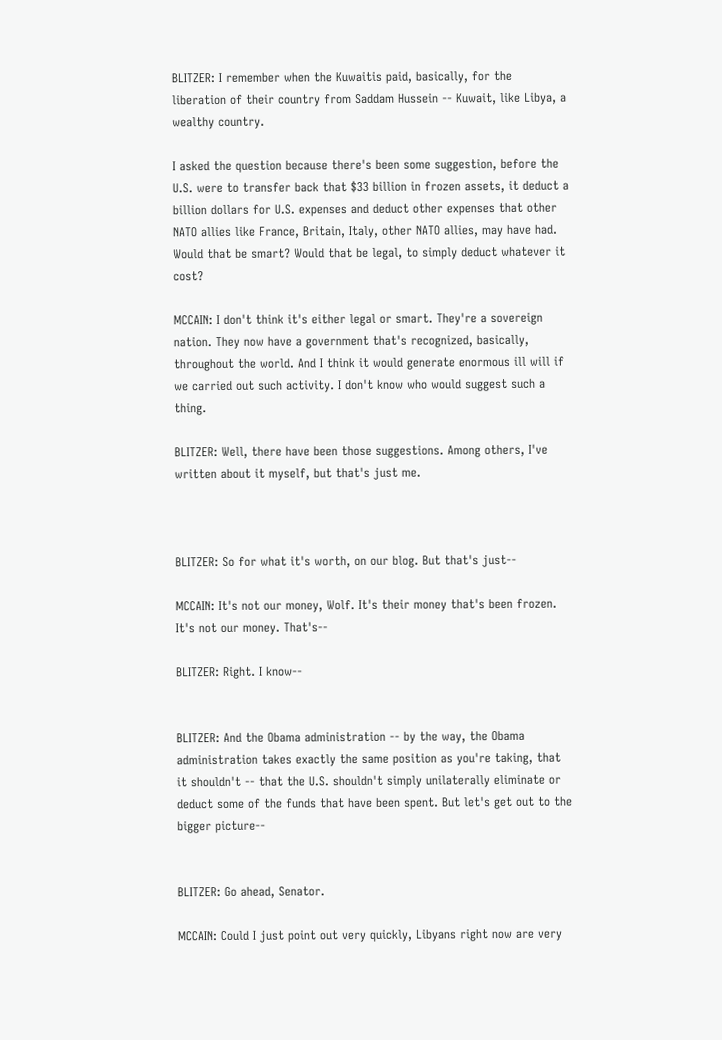BLITZER: I remember when the Kuwaitis paid, basically, for the liberation of their country from Saddam Hussein -- Kuwait, like Libya, a wealthy country.

I asked the question because there's been some suggestion, before the U.S. were to transfer back that $33 billion in frozen assets, it deduct a billion dollars for U.S. expenses and deduct other expenses that other NATO allies like France, Britain, Italy, other NATO allies, may have had. Would that be smart? Would that be legal, to simply deduct whatever it cost?

MCCAIN: I don't think it's either legal or smart. They're a sovereign nation. They now have a government that's recognized, basically, throughout the world. And I think it would generate enormous ill will if we carried out such activity. I don't know who would suggest such a thing.

BLITZER: Well, there have been those suggestions. Among others, I've written about it myself, but that's just me.



BLITZER: So for what it's worth, on our blog. But that's just--

MCCAIN: It's not our money, Wolf. It's their money that's been frozen. It's not our money. That's--

BLITZER: Right. I know--


BLITZER: And the Obama administration -- by the way, the Obama administration takes exactly the same position as you're taking, that it shouldn't -- that the U.S. shouldn't simply unilaterally eliminate or deduct some of the funds that have been spent. But let's get out to the bigger picture--


BLITZER: Go ahead, Senator.

MCCAIN: Could I just point out very quickly, Libyans right now are very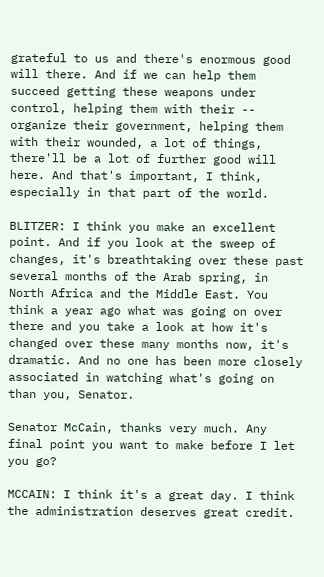grateful to us and there's enormous good will there. And if we can help them succeed getting these weapons under control, helping them with their -- organize their government, helping them with their wounded, a lot of things, there'll be a lot of further good will here. And that's important, I think, especially in that part of the world.

BLITZER: I think you make an excellent point. And if you look at the sweep of changes, it's breathtaking over these past several months of the Arab spring, in North Africa and the Middle East. You think a year ago what was going on over there and you take a look at how it's changed over these many months now, it's dramatic. And no one has been more closely associated in watching what's going on than you, Senator.

Senator McCain, thanks very much. Any final point you want to make before I let you go?

MCCAIN: I think it's a great day. I think the administration deserves great credit.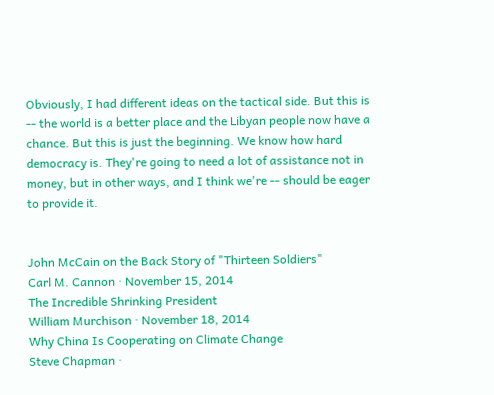Obviously, I had different ideas on the tactical side. But this is -- the world is a better place and the Libyan people now have a chance. But this is just the beginning. We know how hard democracy is. They're going to need a lot of assistance not in money, but in other ways, and I think we're -- should be eager to provide it.


John McCain on the Back Story of "Thirteen Soldiers"
Carl M. Cannon · November 15, 2014
The Incredible Shrinking President
William Murchison · November 18, 2014
Why China Is Cooperating on Climate Change
Steve Chapman ·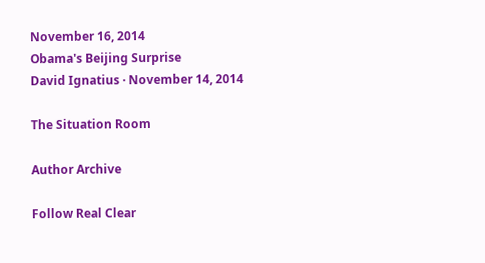November 16, 2014
Obama's Beijing Surprise
David Ignatius · November 14, 2014

The Situation Room

Author Archive

Follow Real Clear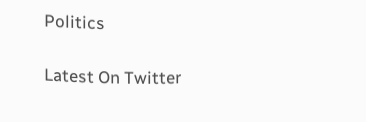Politics

Latest On Twitter